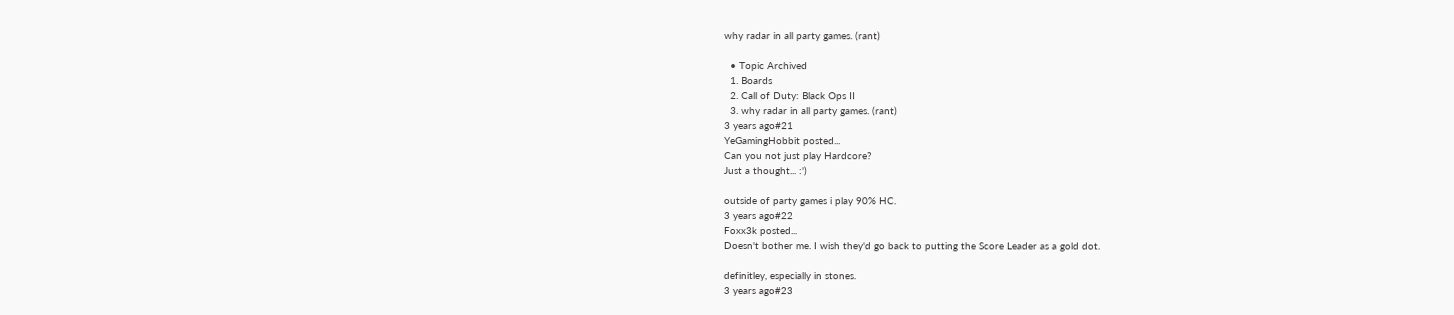why radar in all party games. (rant)

  • Topic Archived
  1. Boards
  2. Call of Duty: Black Ops II
  3. why radar in all party games. (rant)
3 years ago#21
YeGamingHobbit posted...
Can you not just play Hardcore?
Just a thought... :')

outside of party games i play 90% HC.
3 years ago#22
Foxx3k posted...
Doesn't bother me. I wish they'd go back to putting the Score Leader as a gold dot.

definitley, especially in stones.
3 years ago#23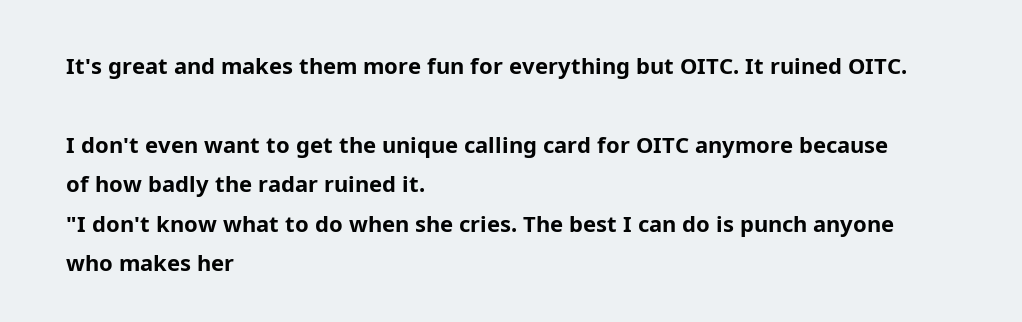It's great and makes them more fun for everything but OITC. It ruined OITC.

I don't even want to get the unique calling card for OITC anymore because of how badly the radar ruined it.
"I don't know what to do when she cries. The best I can do is punch anyone who makes her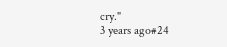cry."
3 years ago#24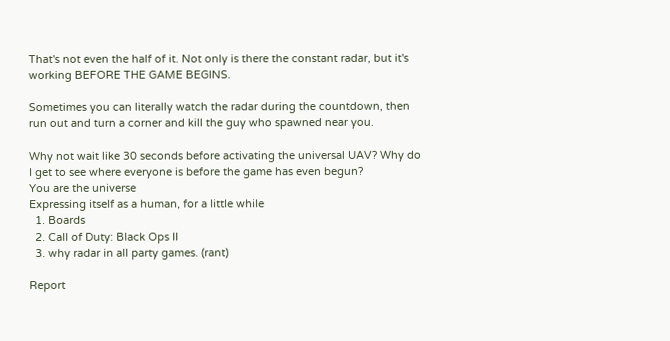That's not even the half of it. Not only is there the constant radar, but it's working BEFORE THE GAME BEGINS.

Sometimes you can literally watch the radar during the countdown, then run out and turn a corner and kill the guy who spawned near you.

Why not wait like 30 seconds before activating the universal UAV? Why do I get to see where everyone is before the game has even begun?
You are the universe
Expressing itself as a human, for a little while
  1. Boards
  2. Call of Duty: Black Ops II
  3. why radar in all party games. (rant)

Report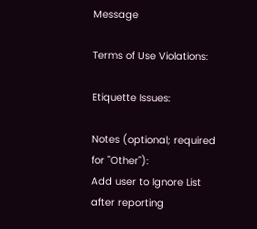Message

Terms of Use Violations:

Etiquette Issues:

Notes (optional; required for "Other"):
Add user to Ignore List after reporting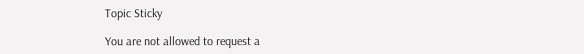Topic Sticky

You are not allowed to request a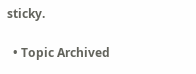sticky.

  • Topic Archived